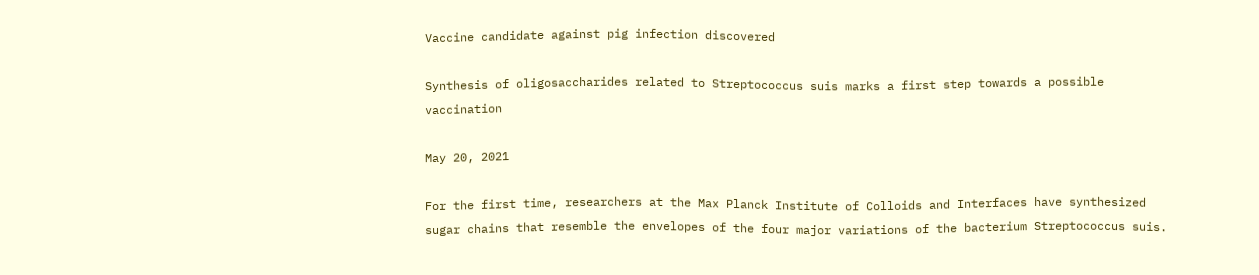Vaccine candidate against pig infection discovered

Synthesis of oligosaccharides related to Streptococcus suis marks a first step towards a possible vaccination

May 20, 2021

For the first time, researchers at the Max Planck Institute of Colloids and Interfaces have synthesized sugar chains that resemble the envelopes of the four major variations of the bacterium Streptococcus suis.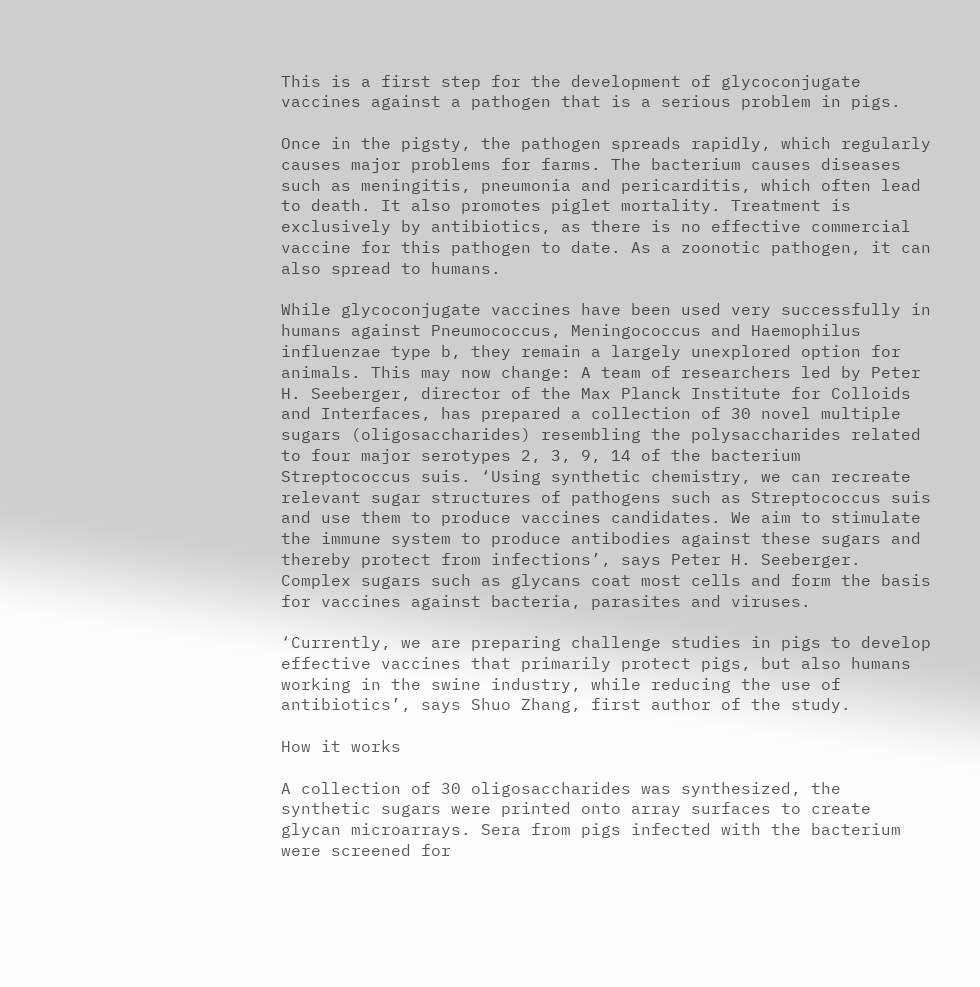This is a first step for the development of glycoconjugate vaccines against a pathogen that is a serious problem in pigs.

Once in the pigsty, the pathogen spreads rapidly, which regularly causes major problems for farms. The bacterium causes diseases such as meningitis, pneumonia and pericarditis, which often lead to death. It also promotes piglet mortality. Treatment is exclusively by antibiotics, as there is no effective commercial vaccine for this pathogen to date. As a zoonotic pathogen, it can also spread to humans.

While glycoconjugate vaccines have been used very successfully in humans against Pneumococcus, Meningococcus and Haemophilus influenzae type b, they remain a largely unexplored option for animals. This may now change: A team of researchers led by Peter H. Seeberger, director of the Max Planck Institute for Colloids and Interfaces, has prepared a collection of 30 novel multiple sugars (oligosaccharides) resembling the polysaccharides related to four major serotypes 2, 3, 9, 14 of the bacterium Streptococcus suis. ‘Using synthetic chemistry, we can recreate relevant sugar structures of pathogens such as Streptococcus suis and use them to produce vaccines candidates. We aim to stimulate the immune system to produce antibodies against these sugars and thereby protect from infections’, says Peter H. Seeberger. Complex sugars such as glycans coat most cells and form the basis for vaccines against bacteria, parasites and viruses.

‘Currently, we are preparing challenge studies in pigs to develop effective vaccines that primarily protect pigs, but also humans working in the swine industry, while reducing the use of antibiotics’, says Shuo Zhang, first author of the study.

How it works

A collection of 30 oligosaccharides was synthesized, the synthetic sugars were printed onto array surfaces to create glycan microarrays. Sera from pigs infected with the bacterium were screened for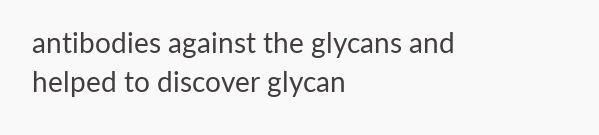antibodies against the glycans and helped to discover glycan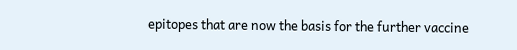epitopes that are now the basis for the further vaccine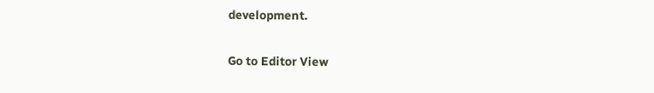development.

Go to Editor View